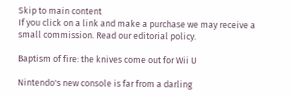Skip to main content
If you click on a link and make a purchase we may receive a small commission. Read our editorial policy.

Baptism of fire: the knives come out for Wii U

Nintendo's new console is far from a darling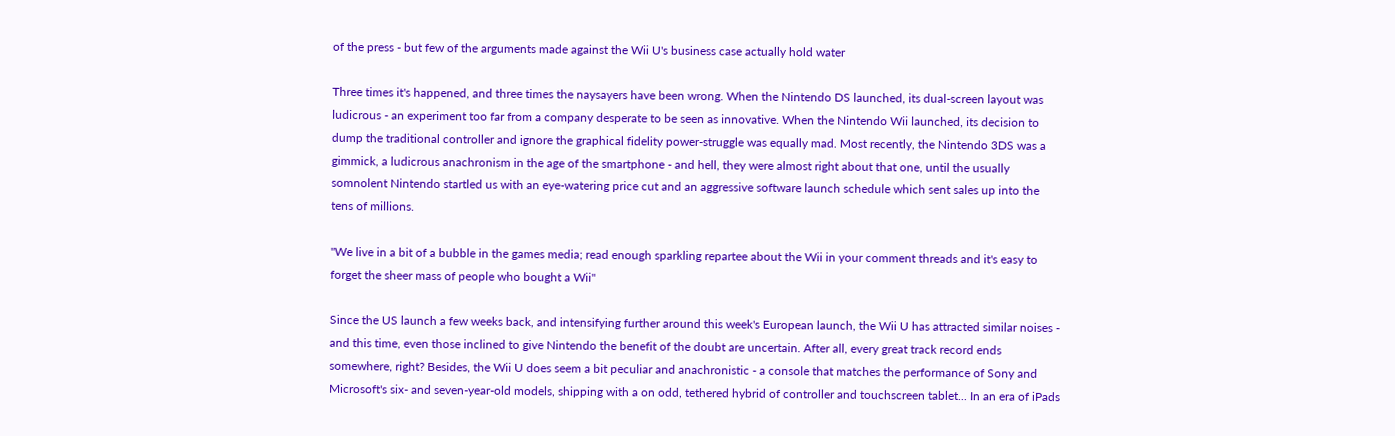of the press - but few of the arguments made against the Wii U's business case actually hold water

Three times it's happened, and three times the naysayers have been wrong. When the Nintendo DS launched, its dual-screen layout was ludicrous - an experiment too far from a company desperate to be seen as innovative. When the Nintendo Wii launched, its decision to dump the traditional controller and ignore the graphical fidelity power-struggle was equally mad. Most recently, the Nintendo 3DS was a gimmick, a ludicrous anachronism in the age of the smartphone - and hell, they were almost right about that one, until the usually somnolent Nintendo startled us with an eye-watering price cut and an aggressive software launch schedule which sent sales up into the tens of millions.

"We live in a bit of a bubble in the games media; read enough sparkling repartee about the Wii in your comment threads and it's easy to forget the sheer mass of people who bought a Wii"

Since the US launch a few weeks back, and intensifying further around this week's European launch, the Wii U has attracted similar noises - and this time, even those inclined to give Nintendo the benefit of the doubt are uncertain. After all, every great track record ends somewhere, right? Besides, the Wii U does seem a bit peculiar and anachronistic - a console that matches the performance of Sony and Microsoft's six- and seven-year-old models, shipping with a on odd, tethered hybrid of controller and touchscreen tablet... In an era of iPads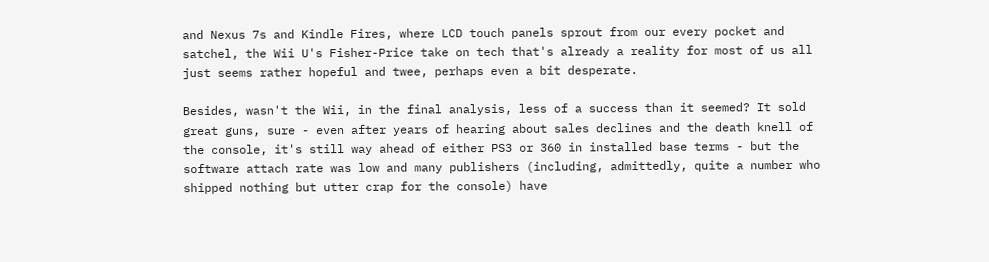and Nexus 7s and Kindle Fires, where LCD touch panels sprout from our every pocket and satchel, the Wii U's Fisher-Price take on tech that's already a reality for most of us all just seems rather hopeful and twee, perhaps even a bit desperate.

Besides, wasn't the Wii, in the final analysis, less of a success than it seemed? It sold great guns, sure - even after years of hearing about sales declines and the death knell of the console, it's still way ahead of either PS3 or 360 in installed base terms - but the software attach rate was low and many publishers (including, admittedly, quite a number who shipped nothing but utter crap for the console) have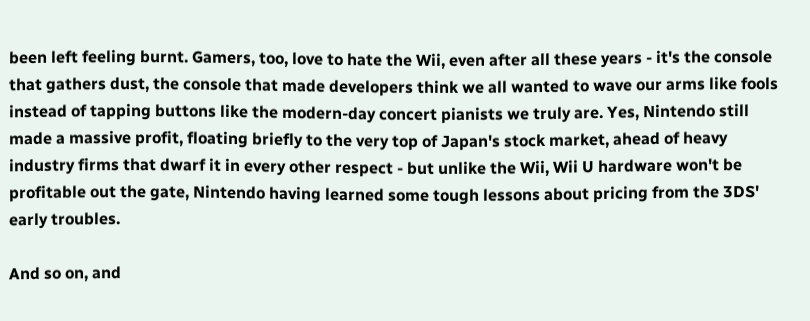been left feeling burnt. Gamers, too, love to hate the Wii, even after all these years - it's the console that gathers dust, the console that made developers think we all wanted to wave our arms like fools instead of tapping buttons like the modern-day concert pianists we truly are. Yes, Nintendo still made a massive profit, floating briefly to the very top of Japan's stock market, ahead of heavy industry firms that dwarf it in every other respect - but unlike the Wii, Wii U hardware won't be profitable out the gate, Nintendo having learned some tough lessons about pricing from the 3DS' early troubles.

And so on, and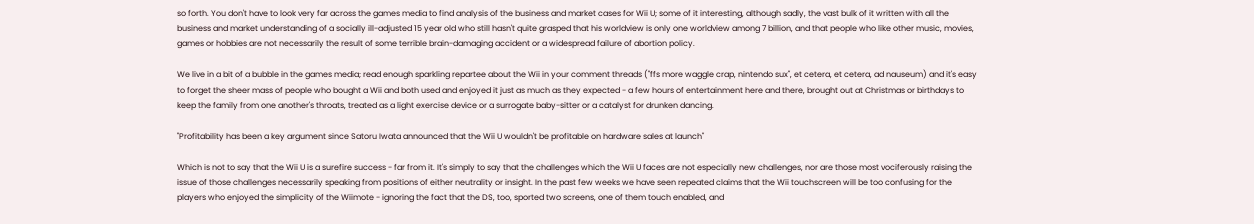so forth. You don't have to look very far across the games media to find analysis of the business and market cases for Wii U; some of it interesting, although sadly, the vast bulk of it written with all the business and market understanding of a socially ill-adjusted 15 year old who still hasn't quite grasped that his worldview is only one worldview among 7 billion, and that people who like other music, movies, games or hobbies are not necessarily the result of some terrible brain-damaging accident or a widespread failure of abortion policy.

We live in a bit of a bubble in the games media; read enough sparkling repartee about the Wii in your comment threads ("ffs more waggle crap, nintendo sux", et cetera, et cetera, ad nauseum) and it's easy to forget the sheer mass of people who bought a Wii and both used and enjoyed it just as much as they expected - a few hours of entertainment here and there, brought out at Christmas or birthdays to keep the family from one another's throats, treated as a light exercise device or a surrogate baby-sitter or a catalyst for drunken dancing.

"Profitability has been a key argument since Satoru Iwata announced that the Wii U wouldn't be profitable on hardware sales at launch"

Which is not to say that the Wii U is a surefire success - far from it. It's simply to say that the challenges which the Wii U faces are not especially new challenges, nor are those most vociferously raising the issue of those challenges necessarily speaking from positions of either neutrality or insight. In the past few weeks we have seen repeated claims that the Wii touchscreen will be too confusing for the players who enjoyed the simplicity of the Wiimote - ignoring the fact that the DS, too, sported two screens, one of them touch enabled, and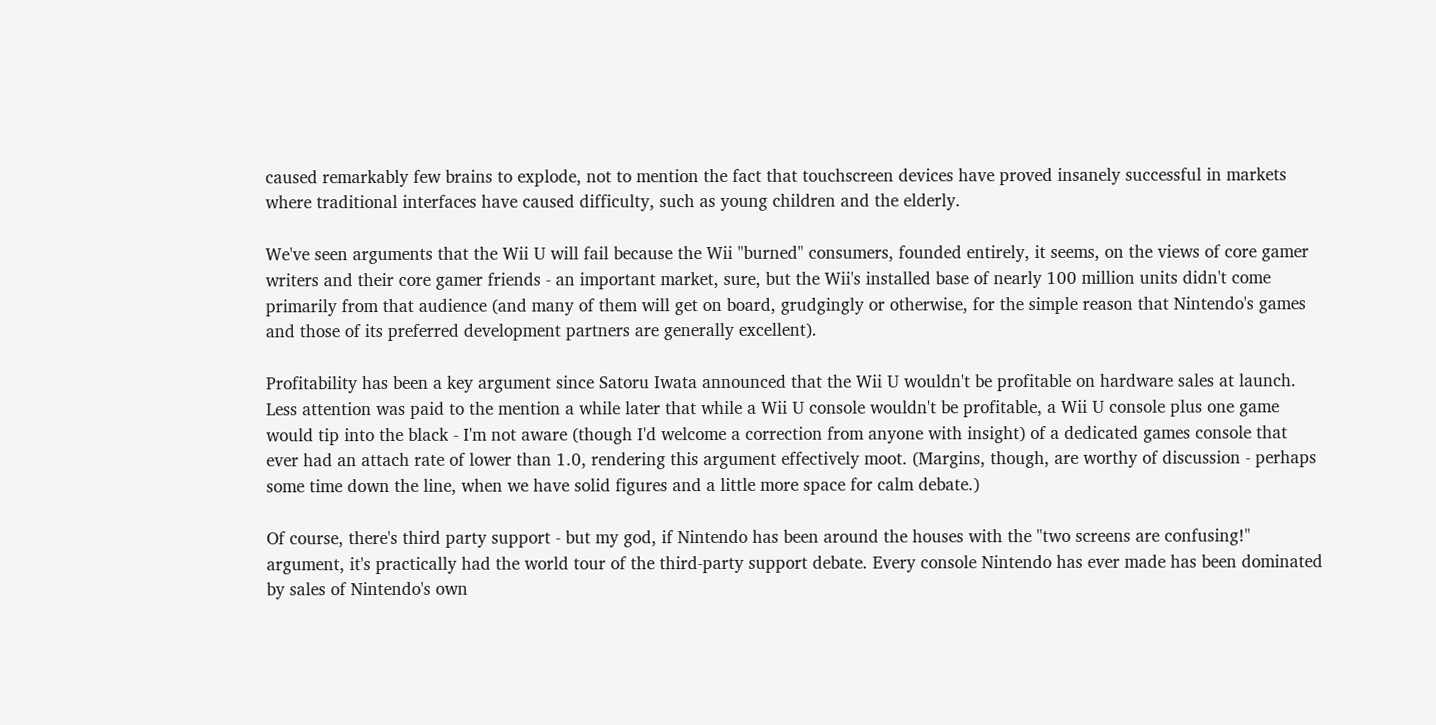caused remarkably few brains to explode, not to mention the fact that touchscreen devices have proved insanely successful in markets where traditional interfaces have caused difficulty, such as young children and the elderly.

We've seen arguments that the Wii U will fail because the Wii "burned" consumers, founded entirely, it seems, on the views of core gamer writers and their core gamer friends - an important market, sure, but the Wii's installed base of nearly 100 million units didn't come primarily from that audience (and many of them will get on board, grudgingly or otherwise, for the simple reason that Nintendo's games and those of its preferred development partners are generally excellent).

Profitability has been a key argument since Satoru Iwata announced that the Wii U wouldn't be profitable on hardware sales at launch. Less attention was paid to the mention a while later that while a Wii U console wouldn't be profitable, a Wii U console plus one game would tip into the black - I'm not aware (though I'd welcome a correction from anyone with insight) of a dedicated games console that ever had an attach rate of lower than 1.0, rendering this argument effectively moot. (Margins, though, are worthy of discussion - perhaps some time down the line, when we have solid figures and a little more space for calm debate.)

Of course, there's third party support - but my god, if Nintendo has been around the houses with the "two screens are confusing!" argument, it's practically had the world tour of the third-party support debate. Every console Nintendo has ever made has been dominated by sales of Nintendo's own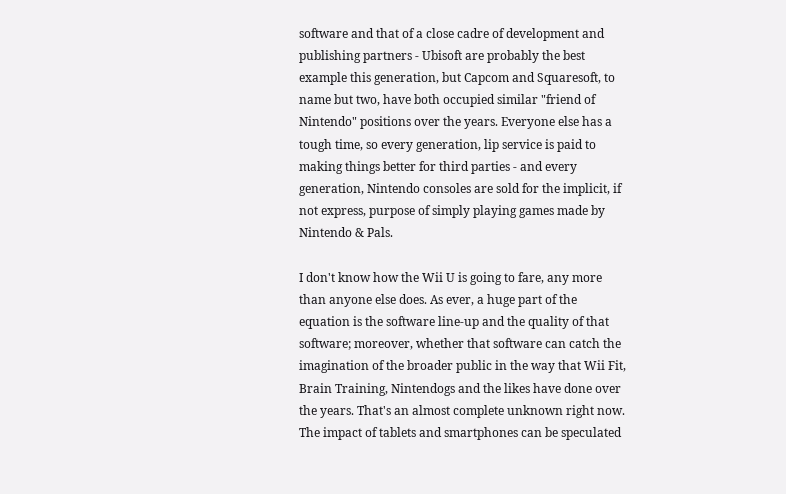software and that of a close cadre of development and publishing partners - Ubisoft are probably the best example this generation, but Capcom and Squaresoft, to name but two, have both occupied similar "friend of Nintendo" positions over the years. Everyone else has a tough time, so every generation, lip service is paid to making things better for third parties - and every generation, Nintendo consoles are sold for the implicit, if not express, purpose of simply playing games made by Nintendo & Pals.

I don't know how the Wii U is going to fare, any more than anyone else does. As ever, a huge part of the equation is the software line-up and the quality of that software; moreover, whether that software can catch the imagination of the broader public in the way that Wii Fit, Brain Training, Nintendogs and the likes have done over the years. That's an almost complete unknown right now. The impact of tablets and smartphones can be speculated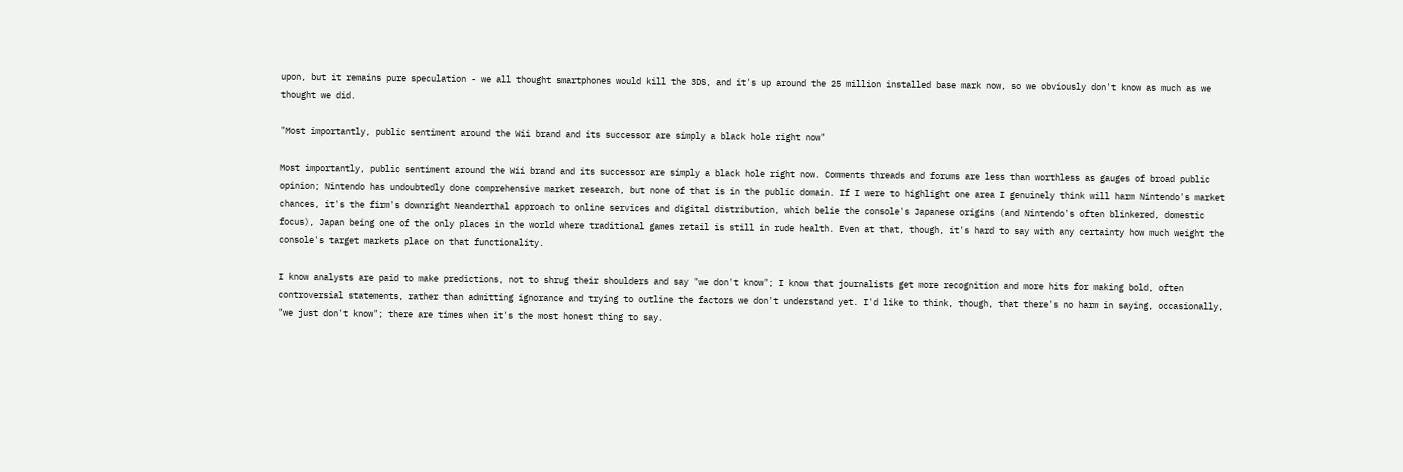upon, but it remains pure speculation - we all thought smartphones would kill the 3DS, and it's up around the 25 million installed base mark now, so we obviously don't know as much as we thought we did.

"Most importantly, public sentiment around the Wii brand and its successor are simply a black hole right now"

Most importantly, public sentiment around the Wii brand and its successor are simply a black hole right now. Comments threads and forums are less than worthless as gauges of broad public opinion; Nintendo has undoubtedly done comprehensive market research, but none of that is in the public domain. If I were to highlight one area I genuinely think will harm Nintendo's market chances, it's the firm's downright Neanderthal approach to online services and digital distribution, which belie the console's Japanese origins (and Nintendo's often blinkered, domestic focus), Japan being one of the only places in the world where traditional games retail is still in rude health. Even at that, though, it's hard to say with any certainty how much weight the console's target markets place on that functionality.

I know analysts are paid to make predictions, not to shrug their shoulders and say "we don't know"; I know that journalists get more recognition and more hits for making bold, often controversial statements, rather than admitting ignorance and trying to outline the factors we don't understand yet. I'd like to think, though, that there's no harm in saying, occasionally, "we just don't know"; there are times when it's the most honest thing to say.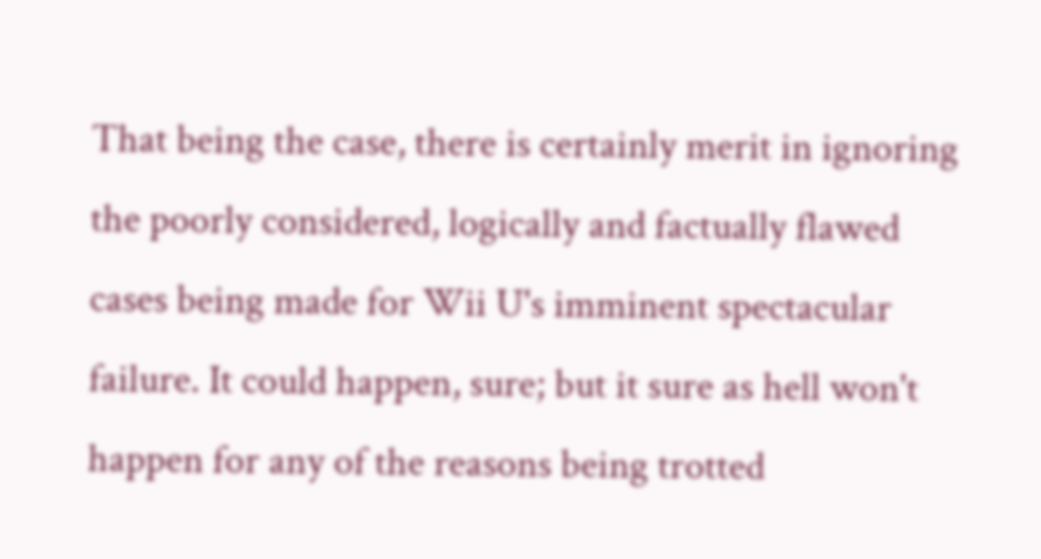That being the case, there is certainly merit in ignoring the poorly considered, logically and factually flawed cases being made for Wii U's imminent spectacular failure. It could happen, sure; but it sure as hell won't happen for any of the reasons being trotted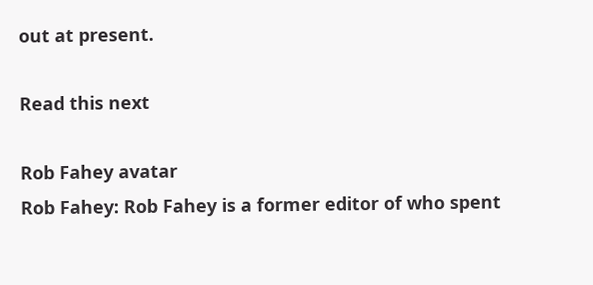out at present.

Read this next

Rob Fahey avatar
Rob Fahey: Rob Fahey is a former editor of who spent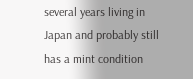several years living in Japan and probably still has a mint condition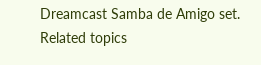Dreamcast Samba de Amigo set.
Related topics